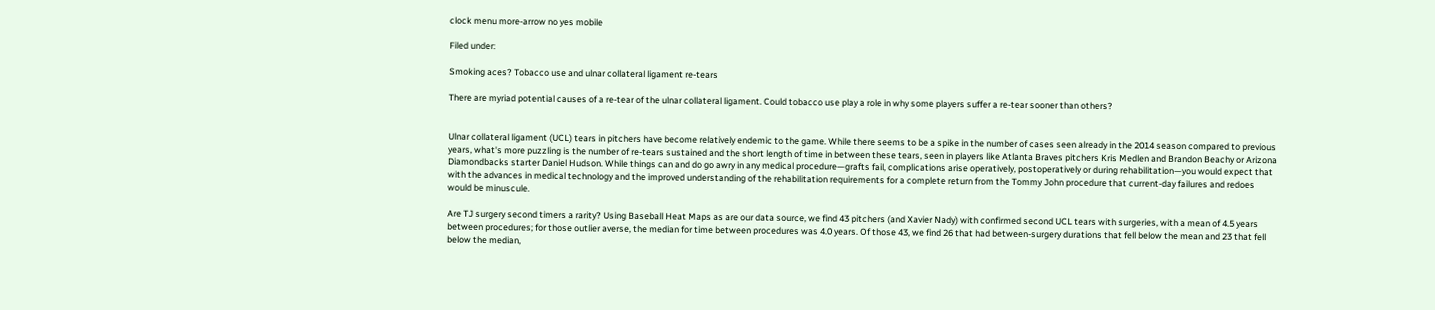clock menu more-arrow no yes mobile

Filed under:

Smoking aces? Tobacco use and ulnar collateral ligament re-tears

There are myriad potential causes of a re-tear of the ulnar collateral ligament. Could tobacco use play a role in why some players suffer a re-tear sooner than others?


Ulnar collateral ligament (UCL) tears in pitchers have become relatively endemic to the game. While there seems to be a spike in the number of cases seen already in the 2014 season compared to previous years, what's more puzzling is the number of re-tears sustained and the short length of time in between these tears, seen in players like Atlanta Braves pitchers Kris Medlen and Brandon Beachy or Arizona Diamondbacks starter Daniel Hudson. While things can and do go awry in any medical procedure—grafts fail, complications arise operatively, postoperatively or during rehabilitation—you would expect that with the advances in medical technology and the improved understanding of the rehabilitation requirements for a complete return from the Tommy John procedure that current-day failures and redoes would be minuscule.

Are TJ surgery second timers a rarity? Using Baseball Heat Maps as are our data source, we find 43 pitchers (and Xavier Nady) with confirmed second UCL tears with surgeries, with a mean of 4.5 years between procedures; for those outlier averse, the median for time between procedures was 4.0 years. Of those 43, we find 26 that had between-surgery durations that fell below the mean and 23 that fell below the median,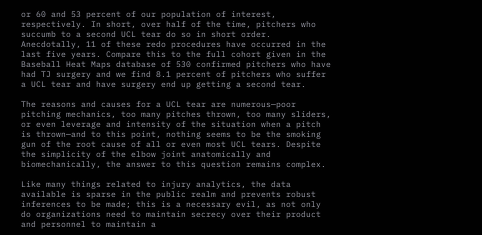or 60 and 53 percent of our population of interest, respectively. In short, over half of the time, pitchers who succumb to a second UCL tear do so in short order. Anecdotally, 11 of these redo procedures have occurred in the last five years. Compare this to the full cohort given in the Baseball Heat Maps database of 530 confirmed pitchers who have had TJ surgery and we find 8.1 percent of pitchers who suffer a UCL tear and have surgery end up getting a second tear.

The reasons and causes for a UCL tear are numerous—poor pitching mechanics, too many pitches thrown, too many sliders, or even leverage and intensity of the situation when a pitch is thrown—and to this point, nothing seems to be the smoking gun of the root cause of all or even most UCL tears. Despite the simplicity of the elbow joint anatomically and biomechanically, the answer to this question remains complex.

Like many things related to injury analytics, the data available is sparse in the public realm and prevents robust inferences to be made; this is a necessary evil, as not only do organizations need to maintain secrecy over their product and personnel to maintain a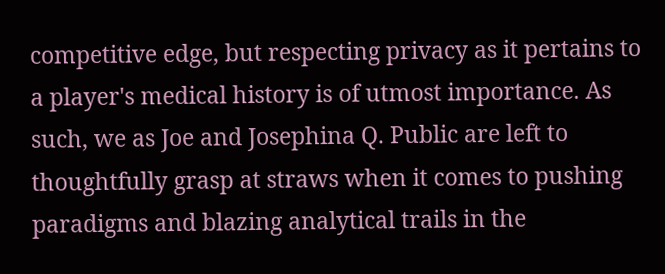competitive edge, but respecting privacy as it pertains to a player's medical history is of utmost importance. As such, we as Joe and Josephina Q. Public are left to thoughtfully grasp at straws when it comes to pushing paradigms and blazing analytical trails in the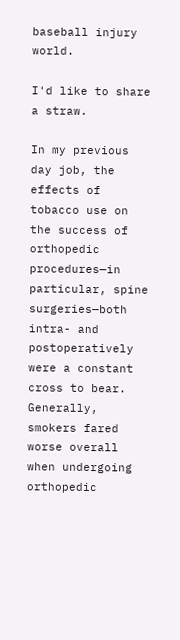baseball injury world.

I'd like to share a straw.

In my previous day job, the effects of tobacco use on the success of orthopedic procedures—in particular, spine surgeries—both intra- and postoperatively were a constant cross to bear. Generally, smokers fared worse overall when undergoing orthopedic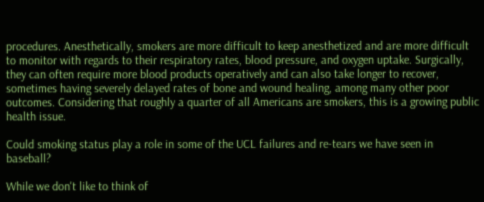procedures. Anesthetically, smokers are more difficult to keep anesthetized and are more difficult to monitor with regards to their respiratory rates, blood pressure, and oxygen uptake. Surgically, they can often require more blood products operatively and can also take longer to recover, sometimes having severely delayed rates of bone and wound healing, among many other poor outcomes. Considering that roughly a quarter of all Americans are smokers, this is a growing public health issue.

Could smoking status play a role in some of the UCL failures and re-tears we have seen in baseball?

While we don't like to think of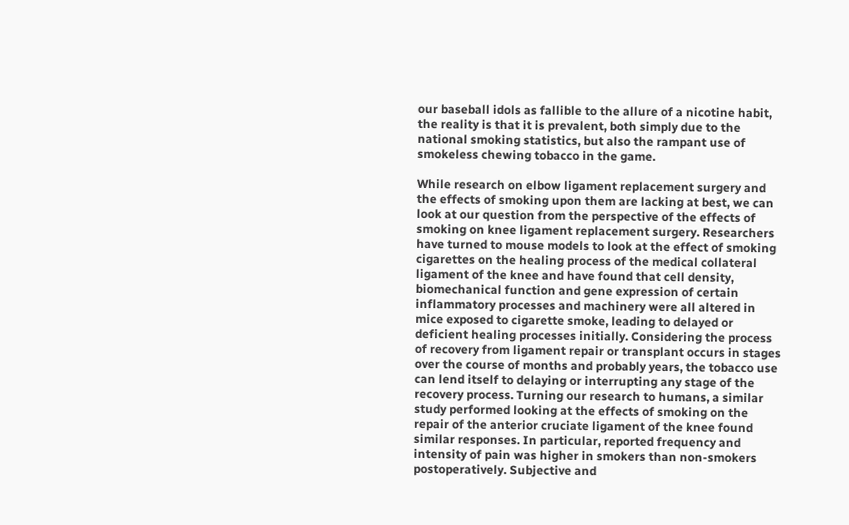our baseball idols as fallible to the allure of a nicotine habit, the reality is that it is prevalent, both simply due to the national smoking statistics, but also the rampant use of smokeless chewing tobacco in the game.

While research on elbow ligament replacement surgery and the effects of smoking upon them are lacking at best, we can look at our question from the perspective of the effects of smoking on knee ligament replacement surgery. Researchers have turned to mouse models to look at the effect of smoking cigarettes on the healing process of the medical collateral ligament of the knee and have found that cell density, biomechanical function and gene expression of certain inflammatory processes and machinery were all altered in mice exposed to cigarette smoke, leading to delayed or deficient healing processes initially. Considering the process of recovery from ligament repair or transplant occurs in stages over the course of months and probably years, the tobacco use can lend itself to delaying or interrupting any stage of the recovery process. Turning our research to humans, a similar study performed looking at the effects of smoking on the repair of the anterior cruciate ligament of the knee found similar responses. In particular, reported frequency and intensity of pain was higher in smokers than non-smokers postoperatively. Subjective and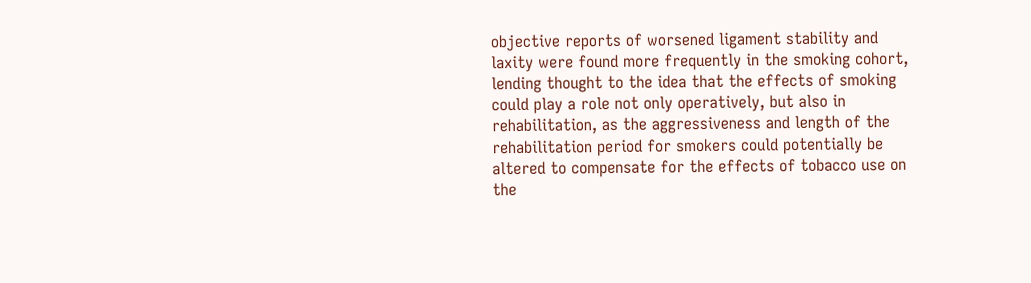objective reports of worsened ligament stability and laxity were found more frequently in the smoking cohort, lending thought to the idea that the effects of smoking could play a role not only operatively, but also in rehabilitation, as the aggressiveness and length of the rehabilitation period for smokers could potentially be altered to compensate for the effects of tobacco use on the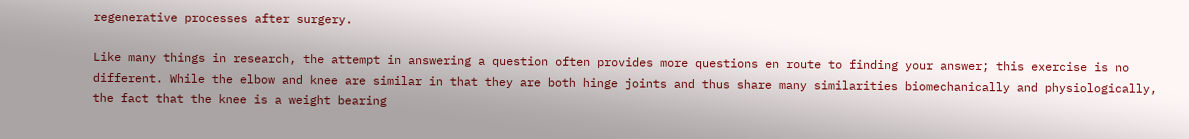regenerative processes after surgery.

Like many things in research, the attempt in answering a question often provides more questions en route to finding your answer; this exercise is no different. While the elbow and knee are similar in that they are both hinge joints and thus share many similarities biomechanically and physiologically, the fact that the knee is a weight bearing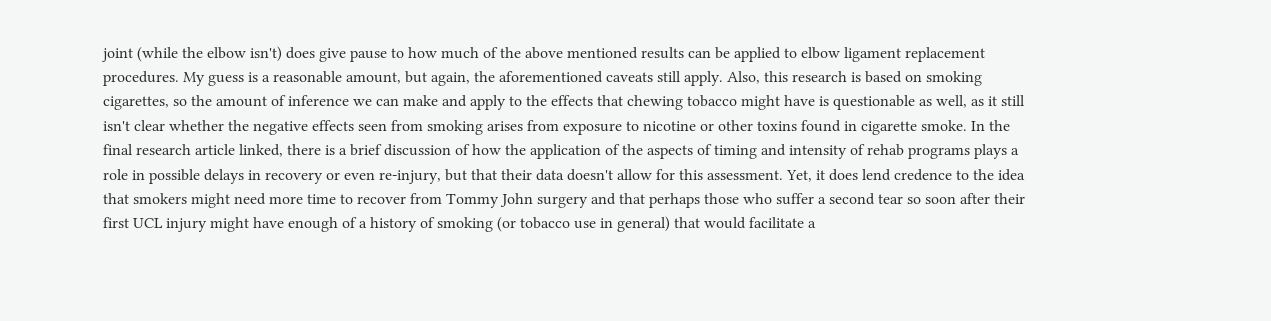joint (while the elbow isn't) does give pause to how much of the above mentioned results can be applied to elbow ligament replacement procedures. My guess is a reasonable amount, but again, the aforementioned caveats still apply. Also, this research is based on smoking cigarettes, so the amount of inference we can make and apply to the effects that chewing tobacco might have is questionable as well, as it still isn't clear whether the negative effects seen from smoking arises from exposure to nicotine or other toxins found in cigarette smoke. In the final research article linked, there is a brief discussion of how the application of the aspects of timing and intensity of rehab programs plays a role in possible delays in recovery or even re-injury, but that their data doesn't allow for this assessment. Yet, it does lend credence to the idea that smokers might need more time to recover from Tommy John surgery and that perhaps those who suffer a second tear so soon after their first UCL injury might have enough of a history of smoking (or tobacco use in general) that would facilitate a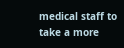medical staff to take a more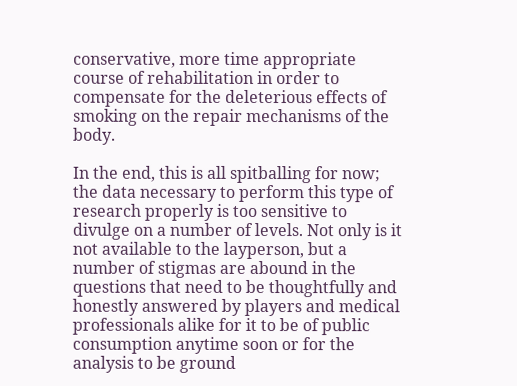conservative, more time appropriate course of rehabilitation in order to compensate for the deleterious effects of smoking on the repair mechanisms of the body.

In the end, this is all spitballing for now; the data necessary to perform this type of research properly is too sensitive to divulge on a number of levels. Not only is it not available to the layperson, but a number of stigmas are abound in the questions that need to be thoughtfully and honestly answered by players and medical professionals alike for it to be of public consumption anytime soon or for the analysis to be ground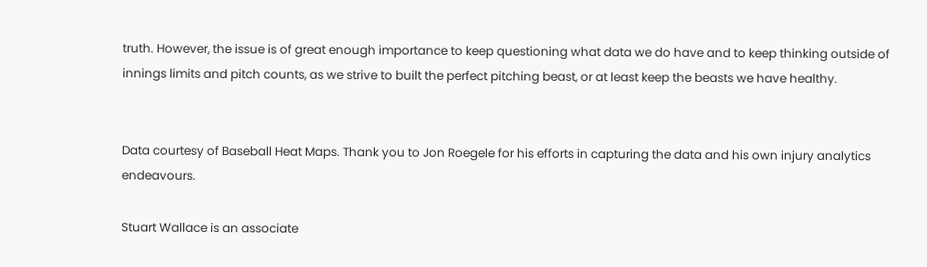truth. However, the issue is of great enough importance to keep questioning what data we do have and to keep thinking outside of innings limits and pitch counts, as we strive to built the perfect pitching beast, or at least keep the beasts we have healthy.


Data courtesy of Baseball Heat Maps. Thank you to Jon Roegele for his efforts in capturing the data and his own injury analytics endeavours.

Stuart Wallace is an associate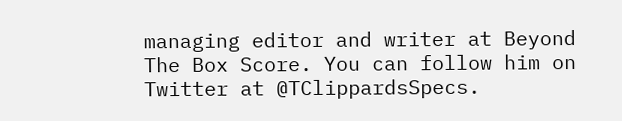managing editor and writer at Beyond The Box Score. You can follow him on Twitter at @TClippardsSpecs.